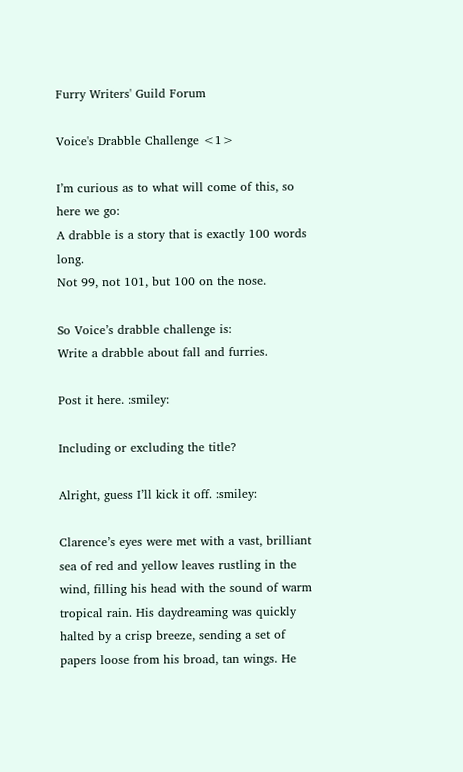Furry Writers' Guild Forum

Voice's Drabble Challenge <1>

I’m curious as to what will come of this, so here we go:
A drabble is a story that is exactly 100 words long.
Not 99, not 101, but 100 on the nose.

So Voice’s drabble challenge is:
Write a drabble about fall and furries.

Post it here. :smiley:

Including or excluding the title?

Alright, guess I’ll kick it off. :smiley:

Clarence’s eyes were met with a vast, brilliant sea of red and yellow leaves rustling in the wind, filling his head with the sound of warm tropical rain. His daydreaming was quickly halted by a crisp breeze, sending a set of papers loose from his broad, tan wings. He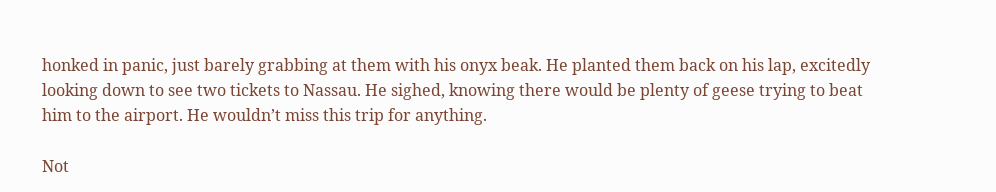honked in panic, just barely grabbing at them with his onyx beak. He planted them back on his lap, excitedly looking down to see two tickets to Nassau. He sighed, knowing there would be plenty of geese trying to beat him to the airport. He wouldn’t miss this trip for anything.

Not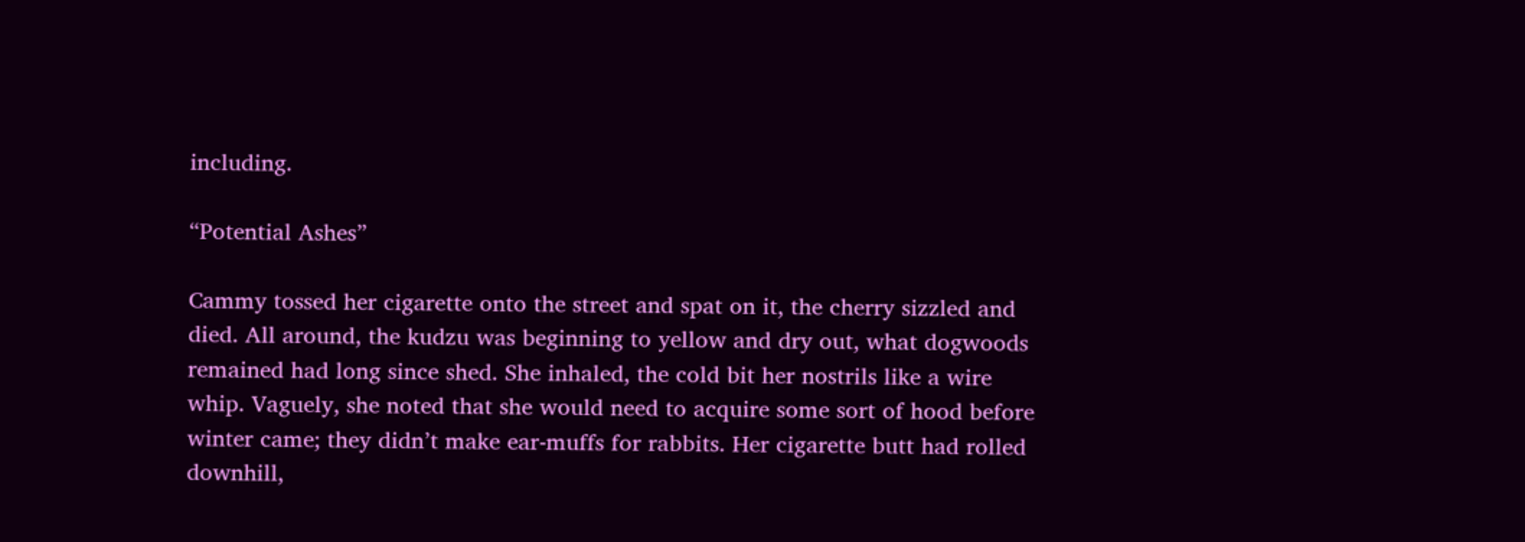including.

“Potential Ashes”

Cammy tossed her cigarette onto the street and spat on it, the cherry sizzled and died. All around, the kudzu was beginning to yellow and dry out, what dogwoods remained had long since shed. She inhaled, the cold bit her nostrils like a wire whip. Vaguely, she noted that she would need to acquire some sort of hood before winter came; they didn’t make ear-muffs for rabbits. Her cigarette butt had rolled downhill,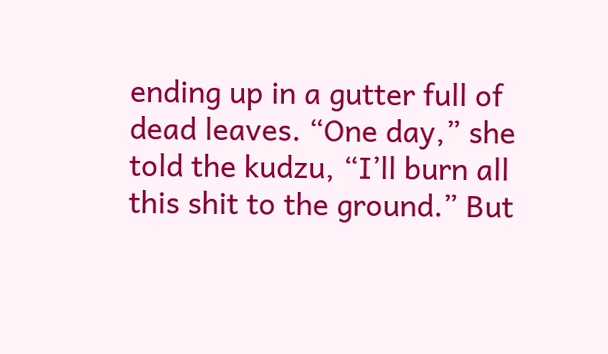ending up in a gutter full of dead leaves. “One day,” she told the kudzu, “I’ll burn all this shit to the ground.” But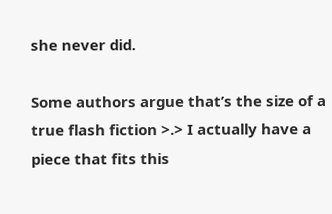she never did.

Some authors argue that’s the size of a true flash fiction >.> I actually have a piece that fits this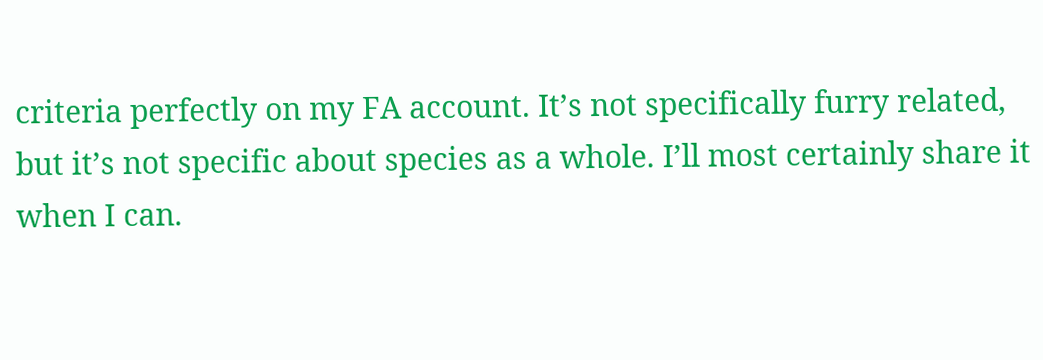criteria perfectly on my FA account. It’s not specifically furry related, but it’s not specific about species as a whole. I’ll most certainly share it when I can.